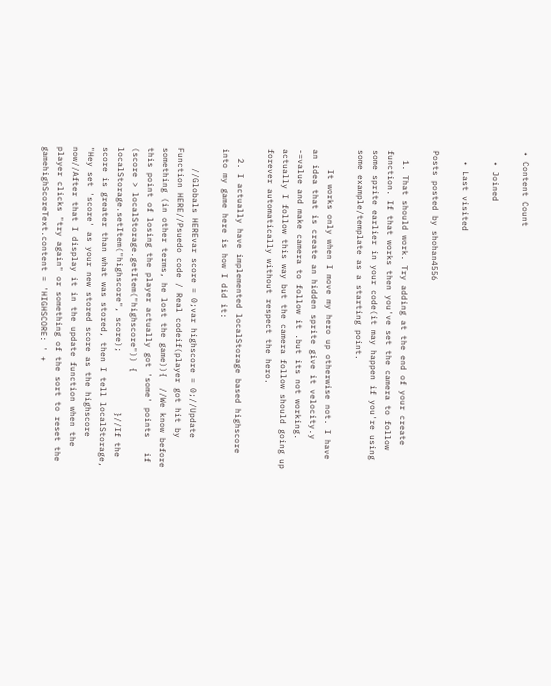• Content Count

  • Joined

  • Last visited

Posts posted by shohan4556

  1. That should work. Try adding at the end of your create function. If that works then you've set the camera to follow some sprite earlier in your code(it may happen if you're using some example/template as a starting point.

    It works only when I move my hero up otherwise not. I have an idea that is create an hidden sprite give it velocity.y -=value and make camera to follow it .but its not working. actually I follow this way but the camera follow should going up forever automatically without respect the hero.

  2. I actually have implemented localStorage based highscore into my game here is how I did it:

    //Globals HEREvar score = 0;var highscore = 0;//Update Function HERE//Psuedo code / Real codeif(player got hit by something (in other terms, he lost the game)){  //We know before this point of losing the player actually got 'some' points   if (score > localStorage.getItem("highscore")) {                localStorage.setItem("highscore", score);            }//If the score is greater than what was stored, then I tell localStorage, "Hey set 'score' as your new stored score as the highscore now//After that I display it in the update function when the player clicks "try again" or something of the sort to reset the gamehighScoreText.content = 'HIGHSCORE: ' +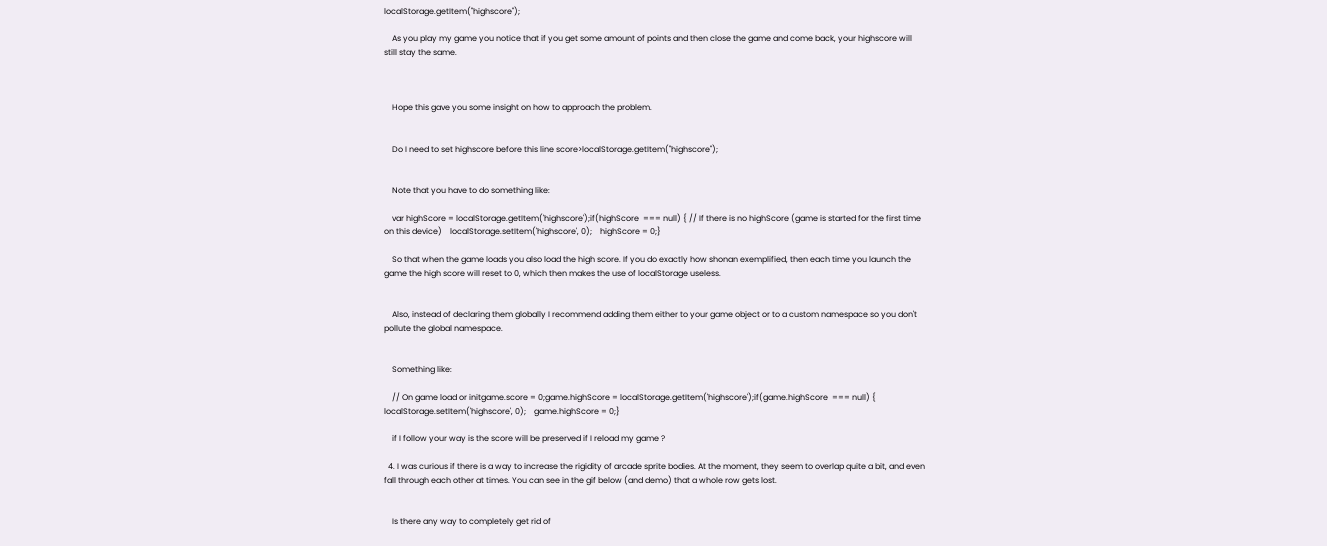localStorage.getItem("highscore");

    As you play my game you notice that if you get some amount of points and then close the game and come back, your highscore will still stay the same.



    Hope this gave you some insight on how to approach the problem.


    Do I need to set highscore before this line score>localStorage.getItem("highscore");


    Note that you have to do something like:

    var highScore = localStorage.getItem('highscore');if(highScore  === null) { // If there is no highScore (game is started for the first time on this device)    localStorage.setItem('highscore', 0);    highScore = 0;}

    So that when the game loads you also load the high score. If you do exactly how shonan exemplified, then each time you launch the game the high score will reset to 0, which then makes the use of localStorage useless.


    Also, instead of declaring them globally I recommend adding them either to your game object or to a custom namespace so you don't pollute the global namespace.


    Something like:

    // On game load or initgame.score = 0;game.highScore = localStorage.getItem('highscore');if(game.highScore  === null) {    localStorage.setItem('highscore', 0);    game.highScore = 0;}

    if I follow your way is the score will be preserved if I reload my game ?

  4. I was curious if there is a way to increase the rigidity of arcade sprite bodies. At the moment, they seem to overlap quite a bit, and even fall through each other at times. You can see in the gif below (and demo) that a whole row gets lost.


    Is there any way to completely get rid of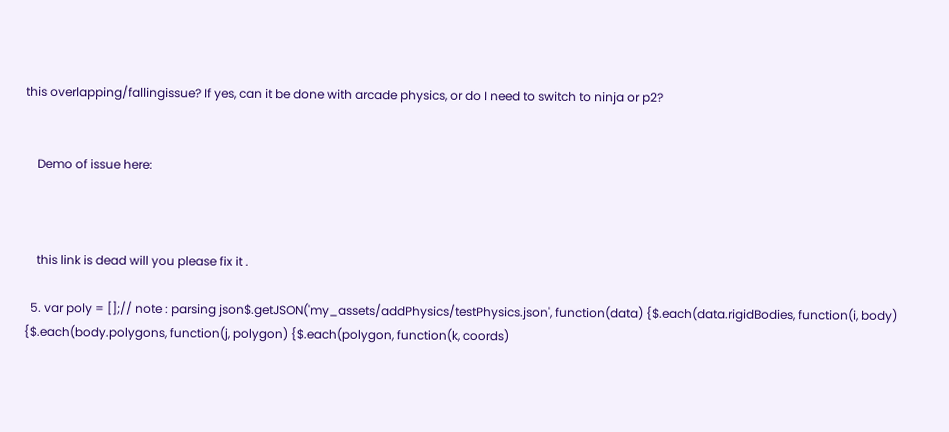this overlapping/fallingissue? If yes, can it be done with arcade physics, or do I need to switch to ninja or p2?


    Demo of issue here:



    this link is dead will you please fix it .

  5. var poly = [];// note : parsing json$.getJSON('my_assets/addPhysics/testPhysics.json', function(data) {$.each(data.rigidBodies, function(i, body) {$.each(body.polygons, function(j, polygon) {$.each(polygon, function(k, coords)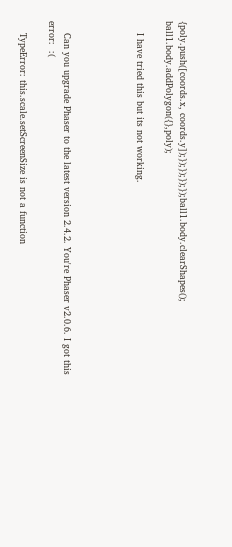{poly.push([coords.x, coords.y]);});});});});ball1.body.clearShapes(); ball1.body.addPolygon({},poly);

    I have tried this but its not working.




    Can you upgrade Phaser to the latest version 2.4.2. You're Phaser v2.0.6. I got this error:  :(

    TypeError: this.scale.setScreenSize is not a function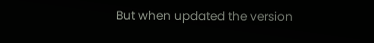But when updated the version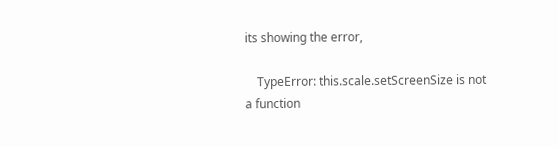its showing the error,

    TypeError: this.scale.setScreenSize is not a function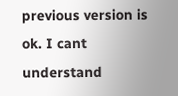previous version is ok. I cant understand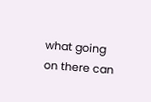what going on there can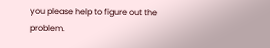you please help to figure out the problem.